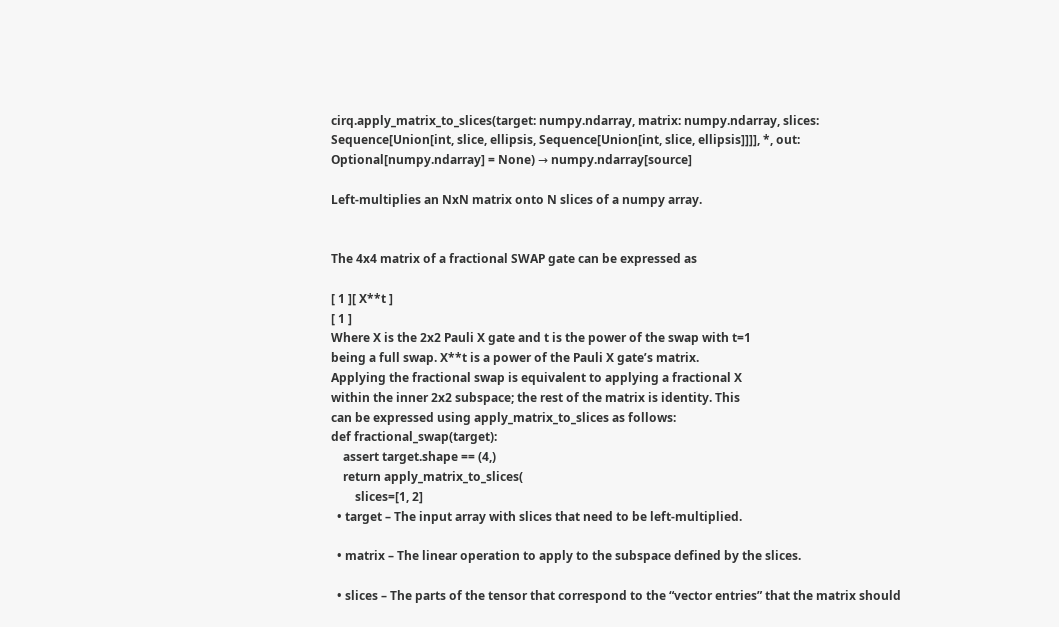cirq.apply_matrix_to_slices(target: numpy.ndarray, matrix: numpy.ndarray, slices: Sequence[Union[int, slice, ellipsis, Sequence[Union[int, slice, ellipsis]]]], *, out: Optional[numpy.ndarray] = None) → numpy.ndarray[source]

Left-multiplies an NxN matrix onto N slices of a numpy array.


The 4x4 matrix of a fractional SWAP gate can be expressed as

[ 1 ][ X**t ]
[ 1 ]
Where X is the 2x2 Pauli X gate and t is the power of the swap with t=1
being a full swap. X**t is a power of the Pauli X gate’s matrix.
Applying the fractional swap is equivalent to applying a fractional X
within the inner 2x2 subspace; the rest of the matrix is identity. This
can be expressed using apply_matrix_to_slices as follows:
def fractional_swap(target):
    assert target.shape == (4,)
    return apply_matrix_to_slices(
        slices=[1, 2]
  • target – The input array with slices that need to be left-multiplied.

  • matrix – The linear operation to apply to the subspace defined by the slices.

  • slices – The parts of the tensor that correspond to the “vector entries” that the matrix should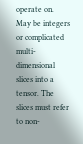operate on. May be integers or complicated multi-dimensional slices into a tensor. The slices must refer to non-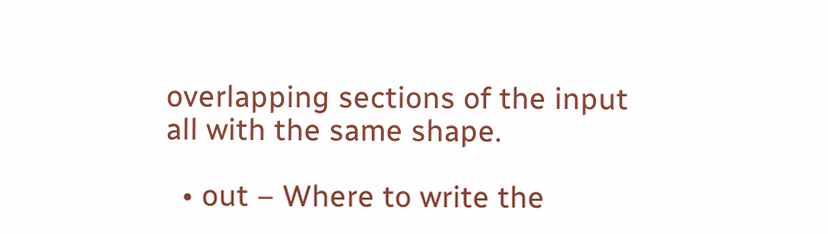overlapping sections of the input all with the same shape.

  • out – Where to write the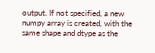output. If not specified, a new numpy array is created, with the same shape and dtype as the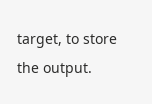target, to store the output.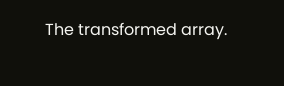The transformed array.